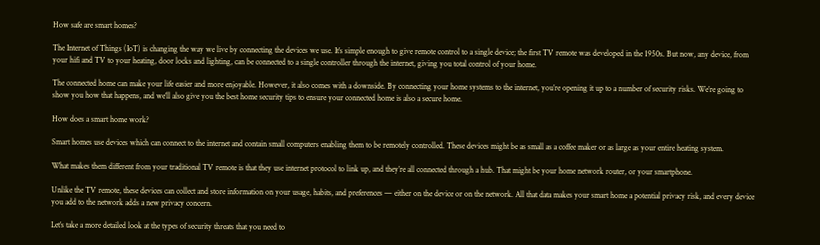How safe are smart homes?

The Internet of Things (IoT) is changing the way we live by connecting the devices we use. It’s simple enough to give remote control to a single device; the first TV remote was developed in the 1950s. But now, any device, from your hifi and TV to your heating, door locks and lighting, can be connected to a single controller through the internet, giving you total control of your home.

The connected home can make your life easier and more enjoyable. However, it also comes with a downside. By connecting your home systems to the internet, you’re opening it up to a number of security risks. We’re going to show you how that happens, and we’ll also give you the best home security tips to ensure your connected home is also a secure home.

How does a smart home work?

Smart homes use devices which can connect to the internet and contain small computers enabling them to be remotely controlled. These devices might be as small as a coffee maker or as large as your entire heating system.

What makes them different from your traditional TV remote is that they use internet protocol to link up, and they’re all connected through a hub. That might be your home network router, or your smartphone.

Unlike the TV remote, these devices can collect and store information on your usage, habits, and preferences — either on the device or on the network. All that data makes your smart home a potential privacy risk, and every device you add to the network adds a new privacy concern.

Let’s take a more detailed look at the types of security threats that you need to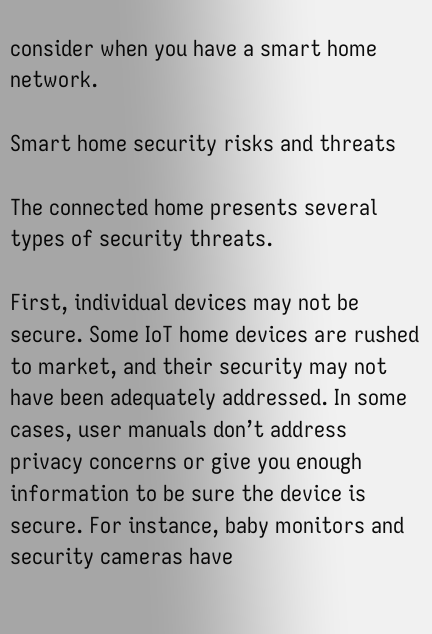consider when you have a smart home network.

Smart home security risks and threats

The connected home presents several types of security threats.

First, individual devices may not be secure. Some IoT home devices are rushed to market, and their security may not have been adequately addressed. In some cases, user manuals don’t address privacy concerns or give you enough information to be sure the device is secure. For instance, baby monitors and security cameras have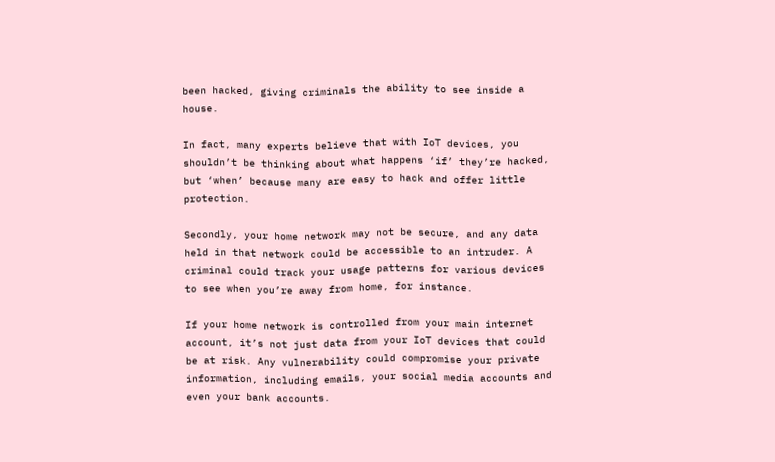been hacked, giving criminals the ability to see inside a house.

In fact, many experts believe that with IoT devices, you shouldn’t be thinking about what happens ‘if’ they’re hacked, but ‘when’ because many are easy to hack and offer little protection.

Secondly, your home network may not be secure, and any data held in that network could be accessible to an intruder. A criminal could track your usage patterns for various devices to see when you’re away from home, for instance.

If your home network is controlled from your main internet account, it’s not just data from your IoT devices that could be at risk. Any vulnerability could compromise your private information, including emails, your social media accounts and even your bank accounts.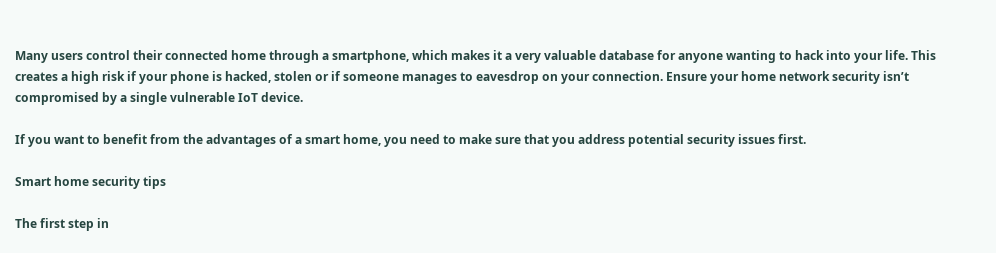Many users control their connected home through a smartphone, which makes it a very valuable database for anyone wanting to hack into your life. This creates a high risk if your phone is hacked, stolen or if someone manages to eavesdrop on your connection. Ensure your home network security isn’t compromised by a single vulnerable IoT device.

If you want to benefit from the advantages of a smart home, you need to make sure that you address potential security issues first.

Smart home security tips

The first step in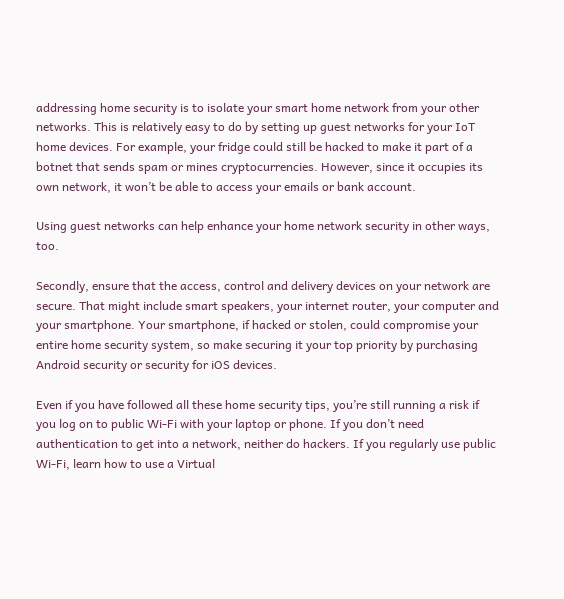addressing home security is to isolate your smart home network from your other networks. This is relatively easy to do by setting up guest networks for your IoT home devices. For example, your fridge could still be hacked to make it part of a botnet that sends spam or mines cryptocurrencies. However, since it occupies its own network, it won’t be able to access your emails or bank account.

Using guest networks can help enhance your home network security in other ways, too.

Secondly, ensure that the access, control and delivery devices on your network are secure. That might include smart speakers, your internet router, your computer and your smartphone. Your smartphone, if hacked or stolen, could compromise your entire home security system, so make securing it your top priority by purchasing Android security or security for iOS devices.

Even if you have followed all these home security tips, you’re still running a risk if you log on to public Wi-Fi with your laptop or phone. If you don’t need authentication to get into a network, neither do hackers. If you regularly use public Wi-Fi, learn how to use a Virtual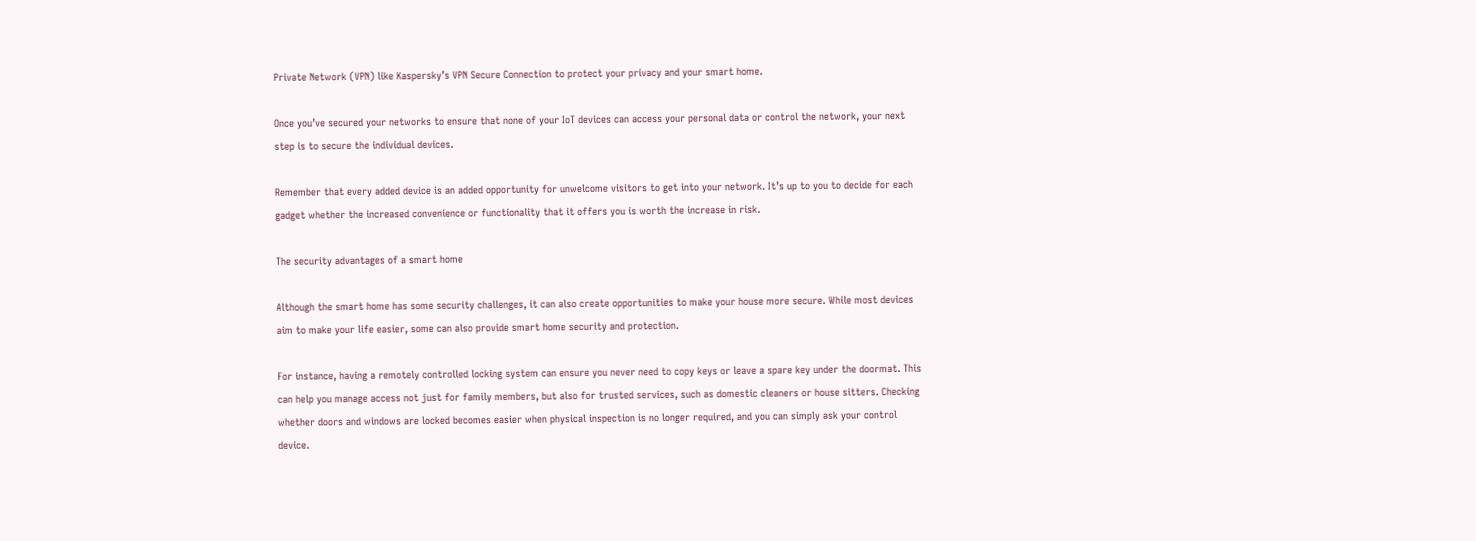Private Network (VPN) like Kaspersky’s VPN Secure Connection to protect your privacy and your smart home.

Once you’ve secured your networks to ensure that none of your IoT devices can access your personal data or control the network, your next step is to secure the individual devices.

Remember that every added device is an added opportunity for unwelcome visitors to get into your network. It’s up to you to decide for each gadget whether the increased convenience or functionality that it offers you is worth the increase in risk.

The security advantages of a smart home

Although the smart home has some security challenges, it can also create opportunities to make your house more secure. While most devices aim to make your life easier, some can also provide smart home security and protection.

For instance, having a remotely controlled locking system can ensure you never need to copy keys or leave a spare key under the doormat. This can help you manage access not just for family members, but also for trusted services, such as domestic cleaners or house sitters. Checking whether doors and windows are locked becomes easier when physical inspection is no longer required, and you can simply ask your control device.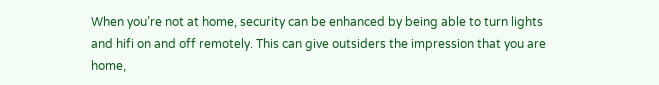When you’re not at home, security can be enhanced by being able to turn lights and hifi on and off remotely. This can give outsiders the impression that you are home,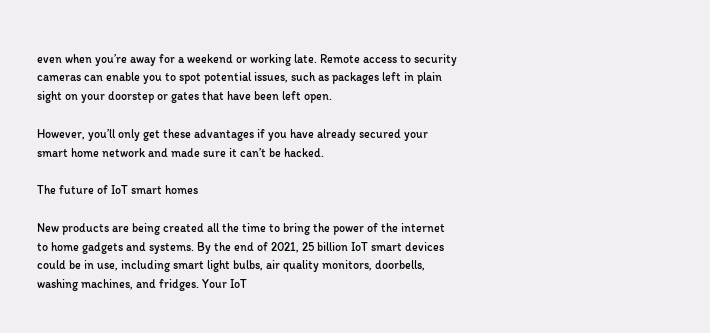even when you’re away for a weekend or working late. Remote access to security cameras can enable you to spot potential issues, such as packages left in plain sight on your doorstep or gates that have been left open.

However, you’ll only get these advantages if you have already secured your smart home network and made sure it can’t be hacked.

The future of IoT smart homes

New products are being created all the time to bring the power of the internet to home gadgets and systems. By the end of 2021, 25 billion IoT smart devices could be in use, including smart light bulbs, air quality monitors, doorbells, washing machines, and fridges. Your IoT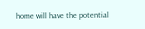home will have the potential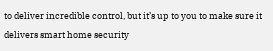to deliver incredible control, but it’s up to you to make sure it delivers smart home security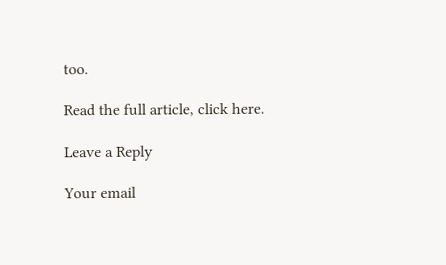too.

Read the full article, click here.

Leave a Reply

Your email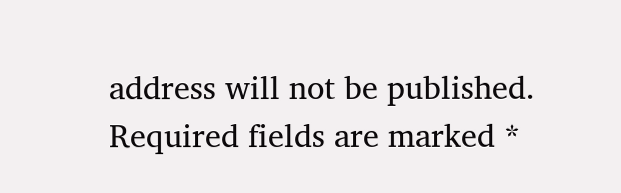address will not be published. Required fields are marked *